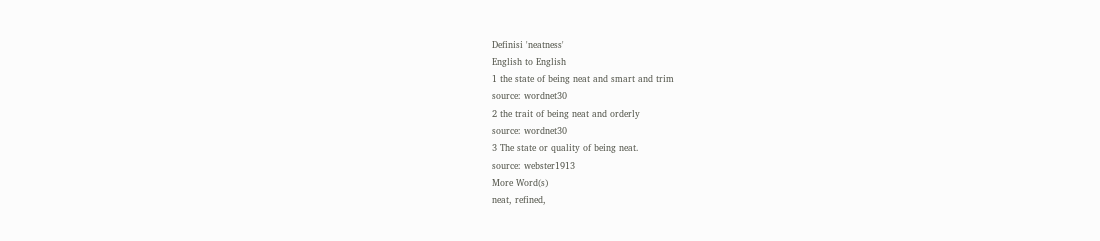Definisi 'neatness'
English to English
1 the state of being neat and smart and trim
source: wordnet30
2 the trait of being neat and orderly
source: wordnet30
3 The state or quality of being neat.
source: webster1913
More Word(s)
neat, refined,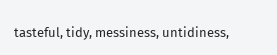tasteful, tidy, messiness, untidiness,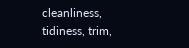cleanliness, tidiness, trim,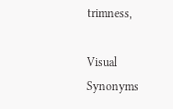trimness,

Visual Synonyms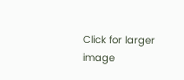Click for larger image